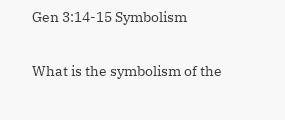Gen 3:14-15 Symbolism

What is the symbolism of the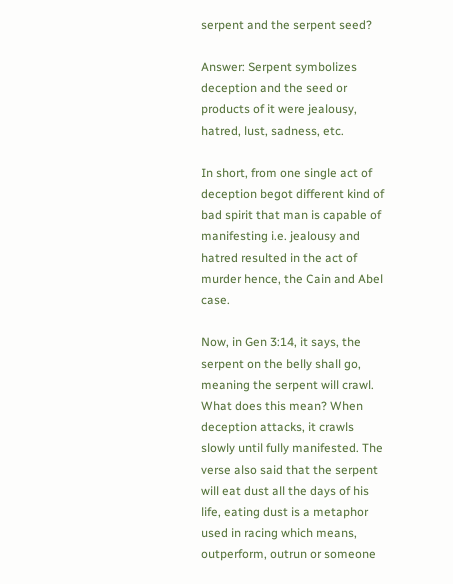serpent and the serpent seed?

Answer: Serpent symbolizes deception and the seed or products of it were jealousy, hatred, lust, sadness, etc.

In short, from one single act of deception begot different kind of bad spirit that man is capable of manifesting i.e. jealousy and hatred resulted in the act of murder hence, the Cain and Abel case.

Now, in Gen 3:14, it says, the serpent on the belly shall go, meaning the serpent will crawl. What does this mean? When deception attacks, it crawls slowly until fully manifested. The verse also said that the serpent will eat dust all the days of his life, eating dust is a metaphor used in racing which means, outperform, outrun or someone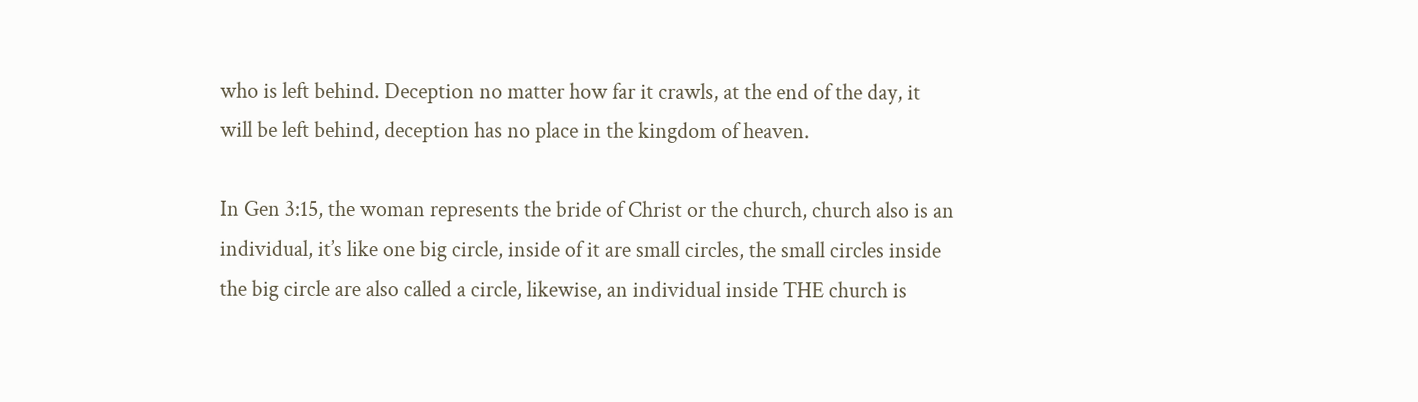who is left behind. Deception no matter how far it crawls, at the end of the day, it will be left behind, deception has no place in the kingdom of heaven.

In Gen 3:15, the woman represents the bride of Christ or the church, church also is an individual, it’s like one big circle, inside of it are small circles, the small circles inside the big circle are also called a circle, likewise, an individual inside THE church is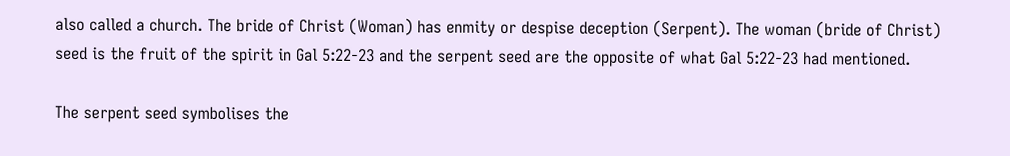also called a church. The bride of Christ (Woman) has enmity or despise deception (Serpent). The woman (bride of Christ) seed is the fruit of the spirit in Gal 5:22-23 and the serpent seed are the opposite of what Gal 5:22-23 had mentioned.

The serpent seed symbolises the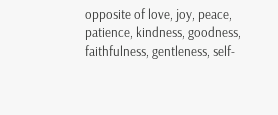opposite of love, joy, peace, patience, kindness, goodness, faithfulness, gentleness, self-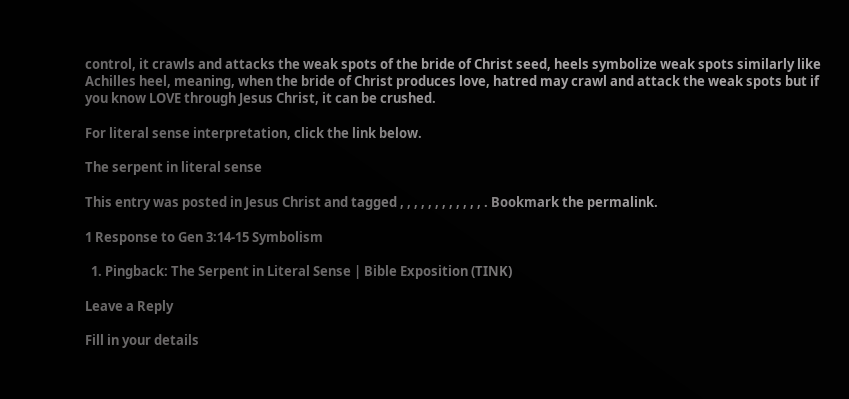control, it crawls and attacks the weak spots of the bride of Christ seed, heels symbolize weak spots similarly like Achilles heel, meaning, when the bride of Christ produces love, hatred may crawl and attack the weak spots but if you know LOVE through Jesus Christ, it can be crushed.

For literal sense interpretation, click the link below.

The serpent in literal sense

This entry was posted in Jesus Christ and tagged , , , , , , , , , , , , . Bookmark the permalink.

1 Response to Gen 3:14-15 Symbolism

  1. Pingback: The Serpent in Literal Sense | Bible Exposition (TINK)

Leave a Reply

Fill in your details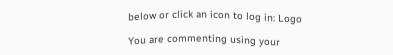below or click an icon to log in: Logo

You are commenting using your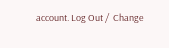account. Log Out /  Change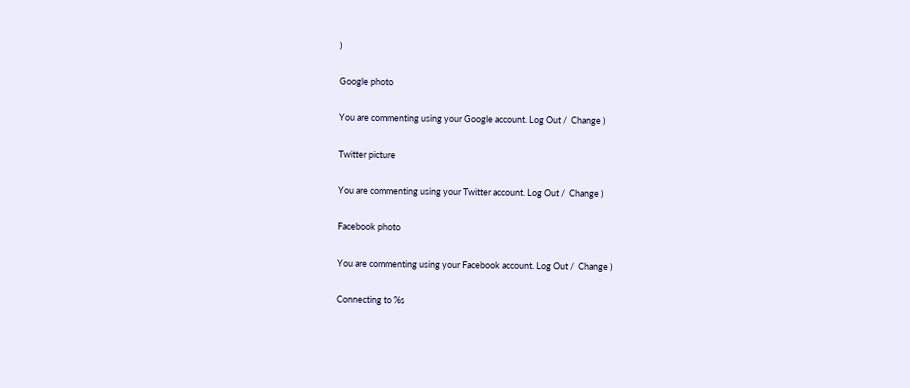)

Google photo

You are commenting using your Google account. Log Out /  Change )

Twitter picture

You are commenting using your Twitter account. Log Out /  Change )

Facebook photo

You are commenting using your Facebook account. Log Out /  Change )

Connecting to %s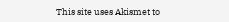This site uses Akismet to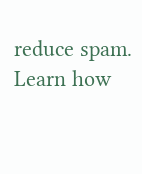reduce spam. Learn how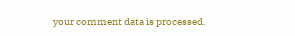your comment data is processed.